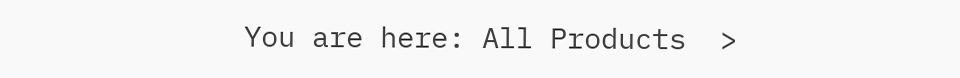You are here: All Products  >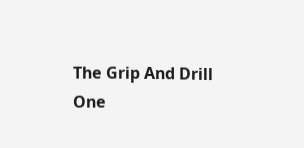The Grip And Drill One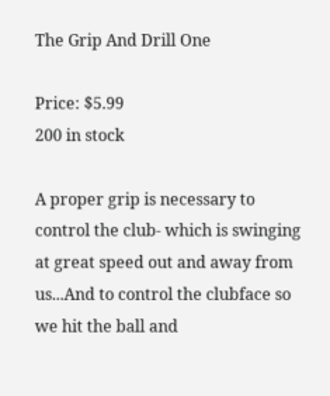The Grip And Drill One

Price: $5.99
200 in stock

A proper grip is necessary to control the club- which is swinging at great speed out and away from us...And to control the clubface so we hit the ball and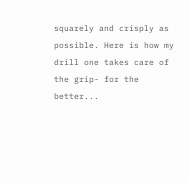squarely and crisply as possible. Here is how my drill one takes care of the grip- for the better...